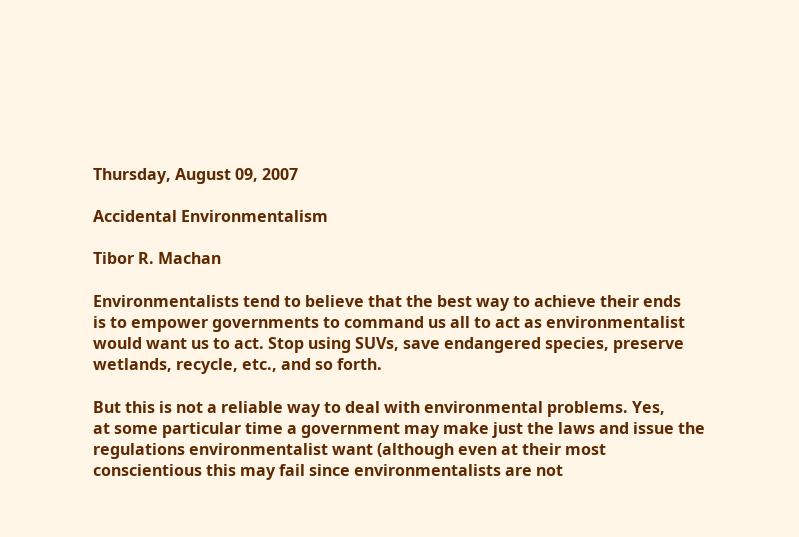Thursday, August 09, 2007

Accidental Environmentalism

Tibor R. Machan

Environmentalists tend to believe that the best way to achieve their ends
is to empower governments to command us all to act as environmentalist
would want us to act. Stop using SUVs, save endangered species, preserve
wetlands, recycle, etc., and so forth.

But this is not a reliable way to deal with environmental problems. Yes,
at some particular time a government may make just the laws and issue the
regulations environmentalist want (although even at their most
conscientious this may fail since environmentalists are not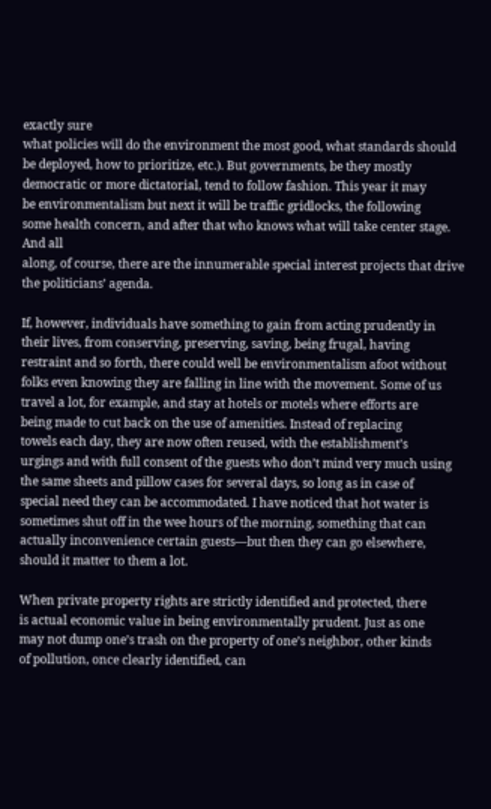exactly sure
what policies will do the environment the most good, what standards should
be deployed, how to prioritize, etc.). But governments, be they mostly
democratic or more dictatorial, tend to follow fashion. This year it may
be environmentalism but next it will be traffic gridlocks, the following
some health concern, and after that who knows what will take center stage. And all
along, of course, there are the innumerable special interest projects that drive
the politicians’ agenda.

If, however, individuals have something to gain from acting prudently in
their lives, from conserving, preserving, saving, being frugal, having
restraint and so forth, there could well be environmentalism afoot without
folks even knowing they are falling in line with the movement. Some of us
travel a lot, for example, and stay at hotels or motels where efforts are
being made to cut back on the use of amenities. Instead of replacing
towels each day, they are now often reused, with the establishment’s
urgings and with full consent of the guests who don’t mind very much using
the same sheets and pillow cases for several days, so long as in case of
special need they can be accommodated. I have noticed that hot water is
sometimes shut off in the wee hours of the morning, something that can
actually inconvenience certain guests—but then they can go elsewhere,
should it matter to them a lot.

When private property rights are strictly identified and protected, there
is actual economic value in being environmentally prudent. Just as one
may not dump one’s trash on the property of one’s neighbor, other kinds
of pollution, once clearly identified, can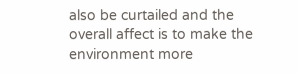also be curtailed and the
overall affect is to make the environment more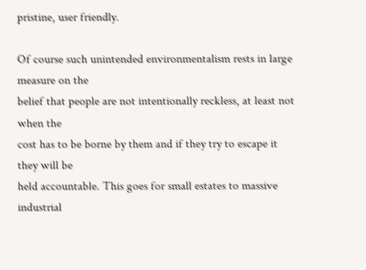pristine, user friendly.

Of course such unintended environmentalism rests in large measure on the
belief that people are not intentionally reckless, at least not when the
cost has to be borne by them and if they try to escape it they will be
held accountable. This goes for small estates to massive industrial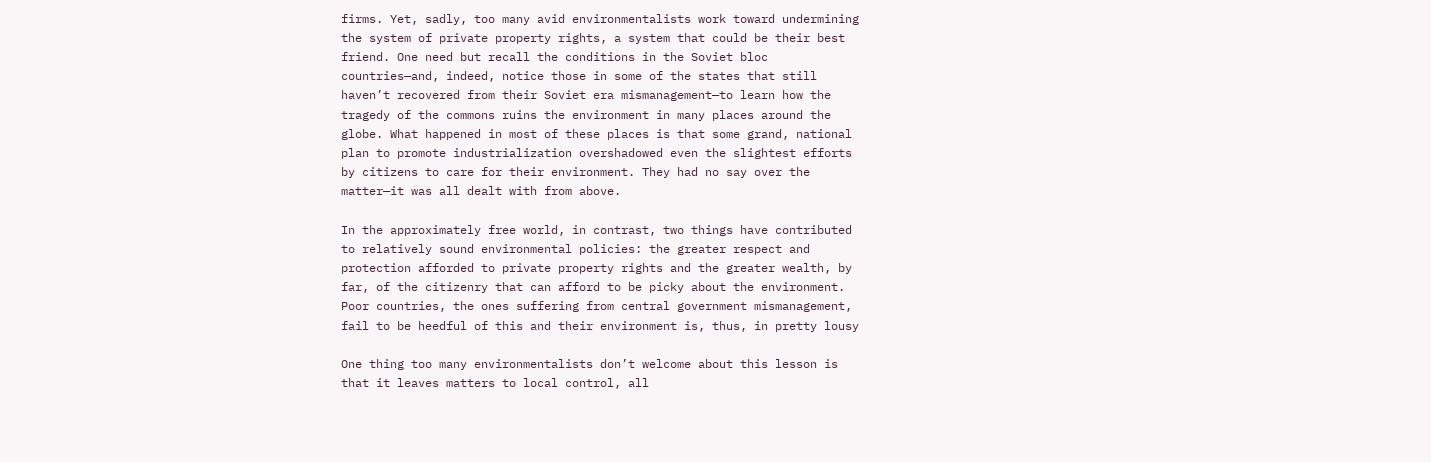firms. Yet, sadly, too many avid environmentalists work toward undermining
the system of private property rights, a system that could be their best
friend. One need but recall the conditions in the Soviet bloc
countries—and, indeed, notice those in some of the states that still
haven’t recovered from their Soviet era mismanagement—to learn how the
tragedy of the commons ruins the environment in many places around the
globe. What happened in most of these places is that some grand, national
plan to promote industrialization overshadowed even the slightest efforts
by citizens to care for their environment. They had no say over the
matter—it was all dealt with from above.

In the approximately free world, in contrast, two things have contributed
to relatively sound environmental policies: the greater respect and
protection afforded to private property rights and the greater wealth, by
far, of the citizenry that can afford to be picky about the environment.
Poor countries, the ones suffering from central government mismanagement,
fail to be heedful of this and their environment is, thus, in pretty lousy

One thing too many environmentalists don’t welcome about this lesson is
that it leaves matters to local control, all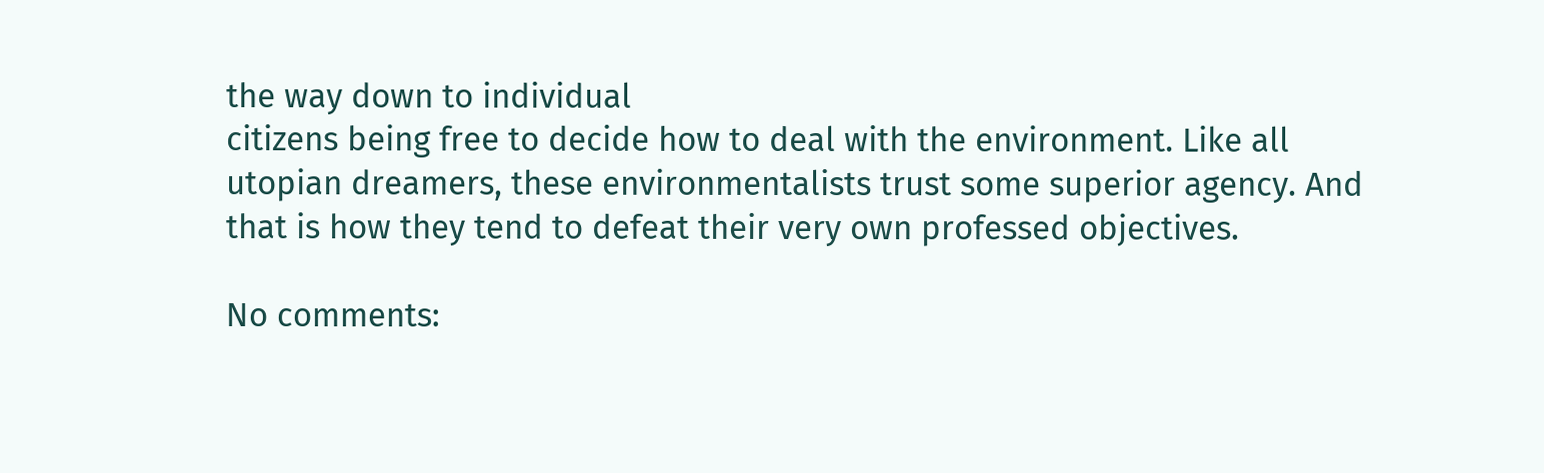the way down to individual
citizens being free to decide how to deal with the environment. Like all
utopian dreamers, these environmentalists trust some superior agency. And
that is how they tend to defeat their very own professed objectives.

No comments: